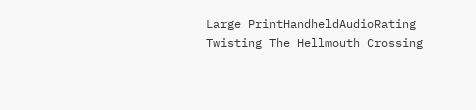Large PrintHandheldAudioRating
Twisting The Hellmouth Crossing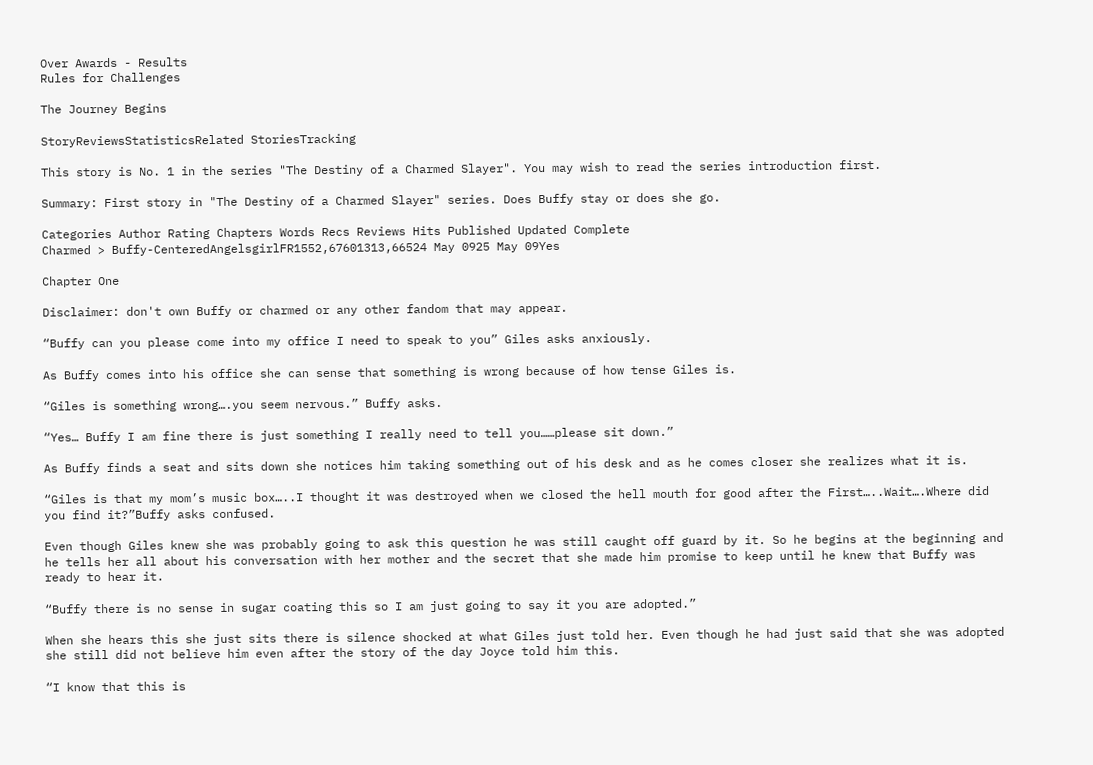Over Awards - Results
Rules for Challenges

The Journey Begins

StoryReviewsStatisticsRelated StoriesTracking

This story is No. 1 in the series "The Destiny of a Charmed Slayer". You may wish to read the series introduction first.

Summary: First story in "The Destiny of a Charmed Slayer" series. Does Buffy stay or does she go.

Categories Author Rating Chapters Words Recs Reviews Hits Published Updated Complete
Charmed > Buffy-CenteredAngelsgirlFR1552,67601313,66524 May 0925 May 09Yes

Chapter One

Disclaimer: don't own Buffy or charmed or any other fandom that may appear.

“Buffy can you please come into my office I need to speak to you” Giles asks anxiously.

As Buffy comes into his office she can sense that something is wrong because of how tense Giles is.

“Giles is something wrong….you seem nervous.” Buffy asks.

“Yes… Buffy I am fine there is just something I really need to tell you……please sit down.”

As Buffy finds a seat and sits down she notices him taking something out of his desk and as he comes closer she realizes what it is.

“Giles is that my mom’s music box…..I thought it was destroyed when we closed the hell mouth for good after the First…..Wait….Where did you find it?”Buffy asks confused.

Even though Giles knew she was probably going to ask this question he was still caught off guard by it. So he begins at the beginning and he tells her all about his conversation with her mother and the secret that she made him promise to keep until he knew that Buffy was ready to hear it.

“Buffy there is no sense in sugar coating this so I am just going to say it you are adopted.”

When she hears this she just sits there is silence shocked at what Giles just told her. Even though he had just said that she was adopted she still did not believe him even after the story of the day Joyce told him this.

“I know that this is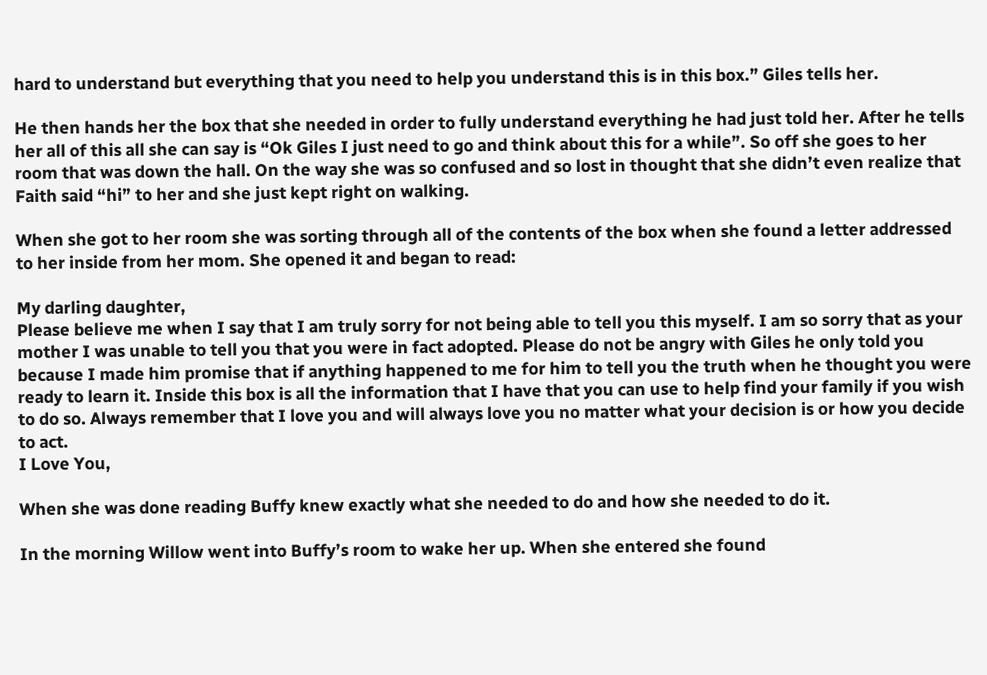hard to understand but everything that you need to help you understand this is in this box.” Giles tells her.

He then hands her the box that she needed in order to fully understand everything he had just told her. After he tells her all of this all she can say is “Ok Giles I just need to go and think about this for a while”. So off she goes to her room that was down the hall. On the way she was so confused and so lost in thought that she didn’t even realize that Faith said “hi” to her and she just kept right on walking.

When she got to her room she was sorting through all of the contents of the box when she found a letter addressed to her inside from her mom. She opened it and began to read:

My darling daughter,
Please believe me when I say that I am truly sorry for not being able to tell you this myself. I am so sorry that as your mother I was unable to tell you that you were in fact adopted. Please do not be angry with Giles he only told you because I made him promise that if anything happened to me for him to tell you the truth when he thought you were ready to learn it. Inside this box is all the information that I have that you can use to help find your family if you wish to do so. Always remember that I love you and will always love you no matter what your decision is or how you decide to act.
I Love You,

When she was done reading Buffy knew exactly what she needed to do and how she needed to do it.

In the morning Willow went into Buffy’s room to wake her up. When she entered she found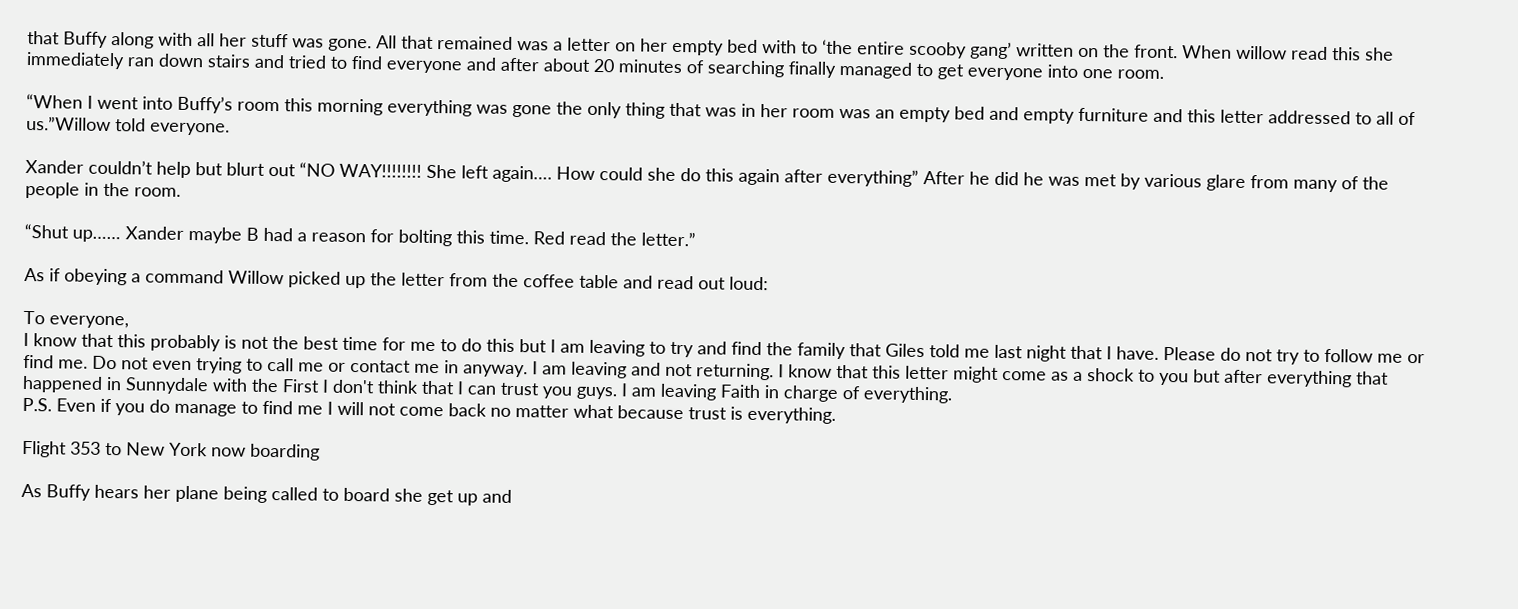that Buffy along with all her stuff was gone. All that remained was a letter on her empty bed with to ‘the entire scooby gang’ written on the front. When willow read this she immediately ran down stairs and tried to find everyone and after about 20 minutes of searching finally managed to get everyone into one room.

“When I went into Buffy’s room this morning everything was gone the only thing that was in her room was an empty bed and empty furniture and this letter addressed to all of us.”Willow told everyone.

Xander couldn’t help but blurt out “NO WAY!!!!!!!! She left again…. How could she do this again after everything” After he did he was met by various glare from many of the people in the room.

“Shut up…… Xander maybe B had a reason for bolting this time. Red read the letter.”

As if obeying a command Willow picked up the letter from the coffee table and read out loud:

To everyone,
I know that this probably is not the best time for me to do this but I am leaving to try and find the family that Giles told me last night that I have. Please do not try to follow me or find me. Do not even trying to call me or contact me in anyway. I am leaving and not returning. I know that this letter might come as a shock to you but after everything that happened in Sunnydale with the First I don't think that I can trust you guys. I am leaving Faith in charge of everything.
P.S. Even if you do manage to find me I will not come back no matter what because trust is everything.

Flight 353 to New York now boarding

As Buffy hears her plane being called to board she get up and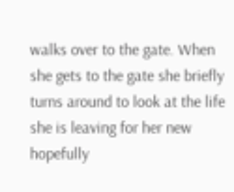walks over to the gate. When she gets to the gate she briefly turns around to look at the life she is leaving for her new hopefully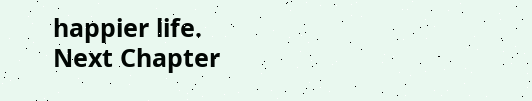happier life.
Next Chapter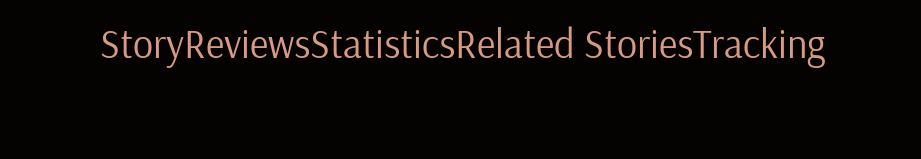StoryReviewsStatisticsRelated StoriesTracking